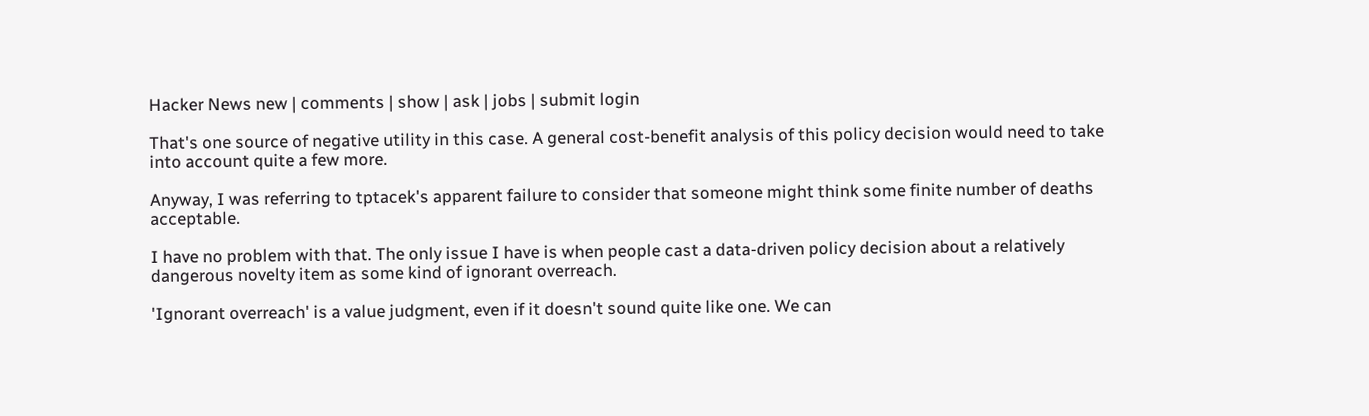Hacker News new | comments | show | ask | jobs | submit login

That's one source of negative utility in this case. A general cost-benefit analysis of this policy decision would need to take into account quite a few more.

Anyway, I was referring to tptacek's apparent failure to consider that someone might think some finite number of deaths acceptable.

I have no problem with that. The only issue I have is when people cast a data-driven policy decision about a relatively dangerous novelty item as some kind of ignorant overreach.

'Ignorant overreach' is a value judgment, even if it doesn't sound quite like one. We can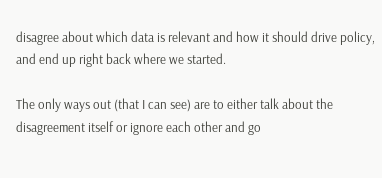disagree about which data is relevant and how it should drive policy, and end up right back where we started.

The only ways out (that I can see) are to either talk about the disagreement itself or ignore each other and go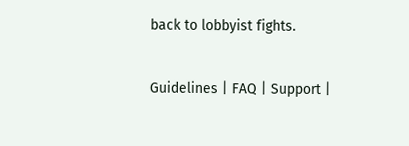back to lobbyist fights.

Guidelines | FAQ | Support |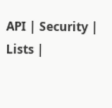API | Security | Lists |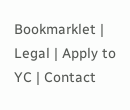Bookmarklet | Legal | Apply to YC | Contact